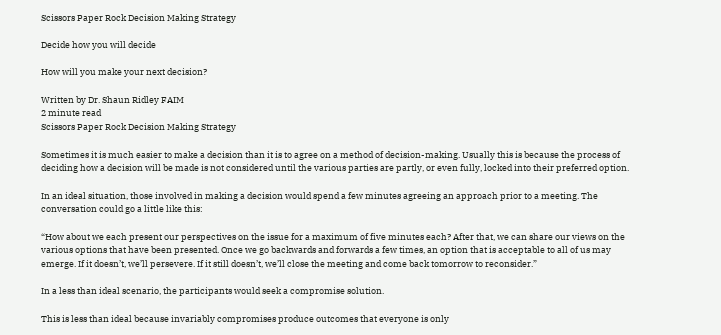Scissors Paper Rock Decision Making Strategy

Decide how you will decide

How will you make your next decision?

Written by Dr. Shaun Ridley FAIM
2 minute read
Scissors Paper Rock Decision Making Strategy

Sometimes it is much easier to make a decision than it is to agree on a method of decision-making. Usually this is because the process of deciding how a decision will be made is not considered until the various parties are partly, or even fully, locked into their preferred option.

In an ideal situation, those involved in making a decision would spend a few minutes agreeing an approach prior to a meeting. The conversation could go a little like this:

“How about we each present our perspectives on the issue for a maximum of five minutes each? After that, we can share our views on the various options that have been presented. Once we go backwards and forwards a few times, an option that is acceptable to all of us may emerge. If it doesn’t, we’ll persevere. If it still doesn’t, we’ll close the meeting and come back tomorrow to reconsider.”

In a less than ideal scenario, the participants would seek a compromise solution.

This is less than ideal because invariably compromises produce outcomes that everyone is only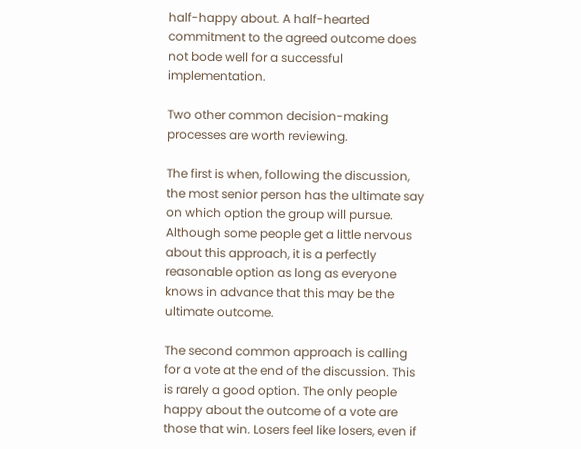half-happy about. A half-hearted commitment to the agreed outcome does not bode well for a successful implementation.

Two other common decision-making processes are worth reviewing.

The first is when, following the discussion, the most senior person has the ultimate say on which option the group will pursue. Although some people get a little nervous about this approach, it is a perfectly reasonable option as long as everyone knows in advance that this may be the ultimate outcome.

The second common approach is calling for a vote at the end of the discussion. This is rarely a good option. The only people happy about the outcome of a vote are those that win. Losers feel like losers, even if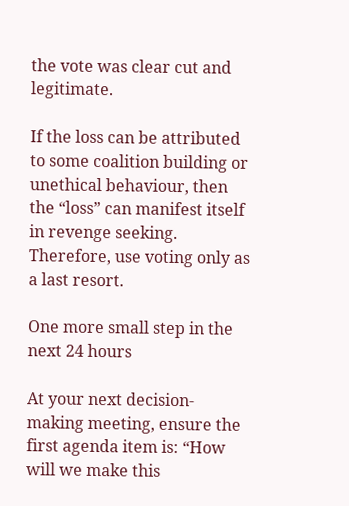the vote was clear cut and legitimate.

If the loss can be attributed to some coalition building or unethical behaviour, then the “loss” can manifest itself in revenge seeking. Therefore, use voting only as a last resort.

One more small step in the next 24 hours

At your next decision-making meeting, ensure the first agenda item is: “How will we make this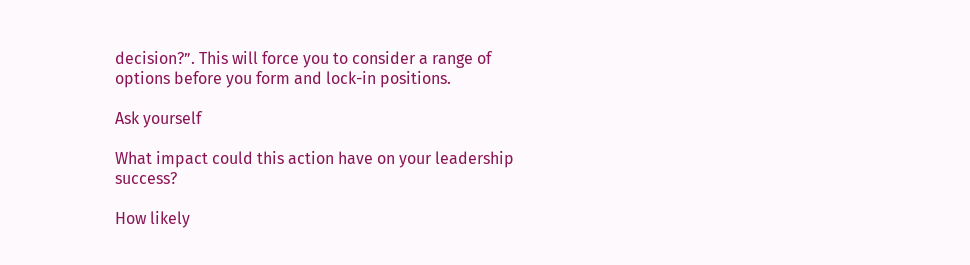decision?”. This will force you to consider a range of options before you form and lock-in positions.

Ask yourself

What impact could this action have on your leadership success?

How likely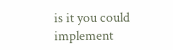is it you could implement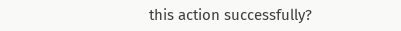this action successfully?